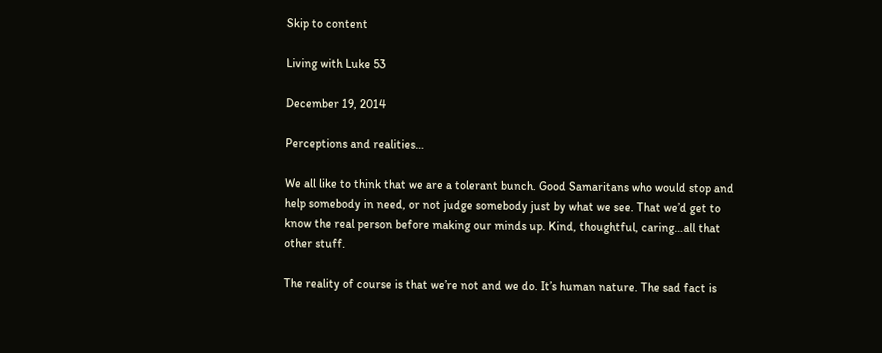Skip to content

Living with Luke 53

December 19, 2014

Perceptions and realities…

We all like to think that we are a tolerant bunch. Good Samaritans who would stop and help somebody in need, or not judge somebody just by what we see. That we’d get to know the real person before making our minds up. Kind, thoughtful, caring…all that other stuff.

The reality of course is that we’re not and we do. It’s human nature. The sad fact is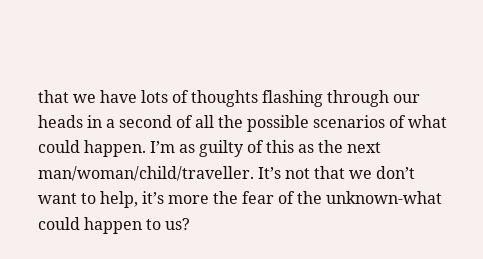that we have lots of thoughts flashing through our heads in a second of all the possible scenarios of what could happen. I’m as guilty of this as the next man/woman/child/traveller. It’s not that we don’t want to help, it’s more the fear of the unknown-what could happen to us?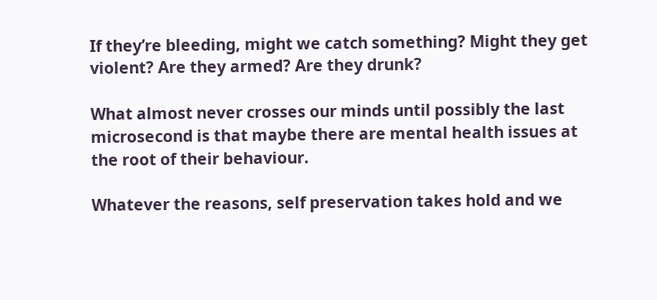If they’re bleeding, might we catch something? Might they get violent? Are they armed? Are they drunk?

What almost never crosses our minds until possibly the last microsecond is that maybe there are mental health issues at the root of their behaviour.

Whatever the reasons, self preservation takes hold and we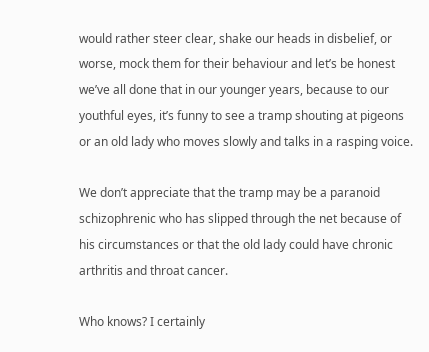would rather steer clear, shake our heads in disbelief, or worse, mock them for their behaviour and let’s be honest we’ve all done that in our younger years, because to our youthful eyes, it’s funny to see a tramp shouting at pigeons or an old lady who moves slowly and talks in a rasping voice.

We don’t appreciate that the tramp may be a paranoid schizophrenic who has slipped through the net because of his circumstances or that the old lady could have chronic arthritis and throat cancer.

Who knows? I certainly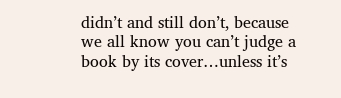didn’t and still don’t, because we all know you can’t judge a book by its cover…unless it’s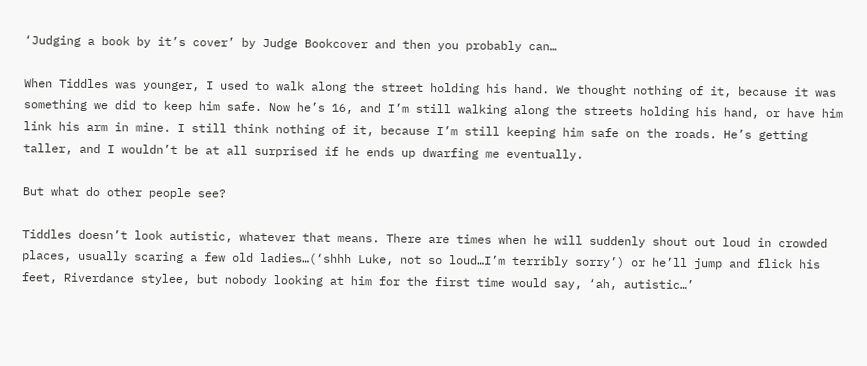‘Judging a book by it’s cover’ by Judge Bookcover and then you probably can…

When Tiddles was younger, I used to walk along the street holding his hand. We thought nothing of it, because it was something we did to keep him safe. Now he’s 16, and I’m still walking along the streets holding his hand, or have him link his arm in mine. I still think nothing of it, because I’m still keeping him safe on the roads. He’s getting taller, and I wouldn’t be at all surprised if he ends up dwarfing me eventually.

But what do other people see?

Tiddles doesn’t look autistic, whatever that means. There are times when he will suddenly shout out loud in crowded places, usually scaring a few old ladies…(‘shhh Luke, not so loud…I’m terribly sorry’) or he’ll jump and flick his feet, Riverdance stylee, but nobody looking at him for the first time would say, ‘ah, autistic…’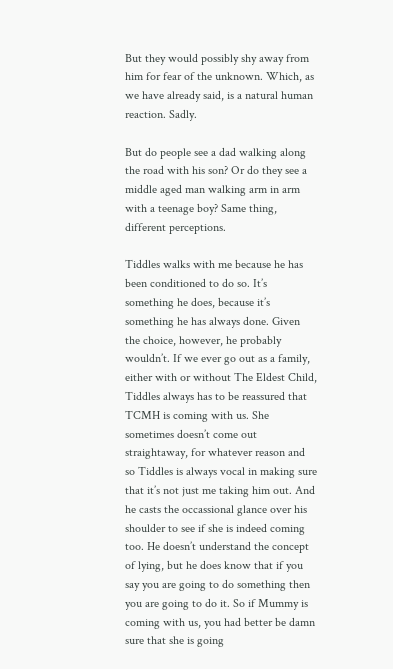But they would possibly shy away from him for fear of the unknown. Which, as we have already said, is a natural human reaction. Sadly.

But do people see a dad walking along the road with his son? Or do they see a middle aged man walking arm in arm with a teenage boy? Same thing, different perceptions.

Tiddles walks with me because he has been conditioned to do so. It’s something he does, because it’s something he has always done. Given the choice, however, he probably wouldn’t. If we ever go out as a family, either with or without The Eldest Child, Tiddles always has to be reassured that TCMH is coming with us. She sometimes doesn’t come out straightaway, for whatever reason and so Tiddles is always vocal in making sure that it’s not just me taking him out. And he casts the occassional glance over his shoulder to see if she is indeed coming too. He doesn’t understand the concept of lying, but he does know that if you say you are going to do something then you are going to do it. So if Mummy is coming with us, you had better be damn sure that she is going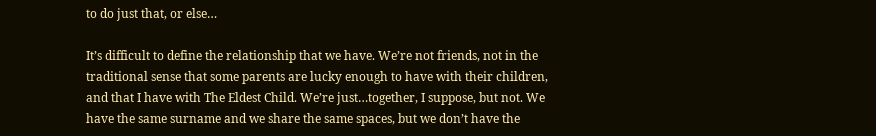to do just that, or else…

It’s difficult to define the relationship that we have. We’re not friends, not in the traditional sense that some parents are lucky enough to have with their children, and that I have with The Eldest Child. We’re just…together, I suppose, but not. We have the same surname and we share the same spaces, but we don’t have the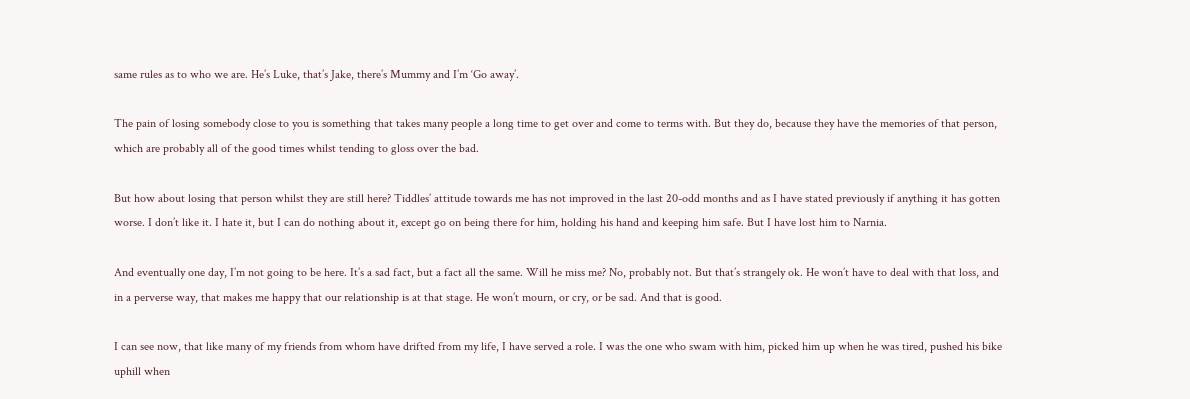same rules as to who we are. He’s Luke, that’s Jake, there’s Mummy and I’m ‘Go away’.

The pain of losing somebody close to you is something that takes many people a long time to get over and come to terms with. But they do, because they have the memories of that person, which are probably all of the good times whilst tending to gloss over the bad.

But how about losing that person whilst they are still here? Tiddles’ attitude towards me has not improved in the last 20-odd months and as I have stated previously if anything it has gotten worse. I don’t like it. I hate it, but I can do nothing about it, except go on being there for him, holding his hand and keeping him safe. But I have lost him to Narnia.

And eventually one day, I’m not going to be here. It’s a sad fact, but a fact all the same. Will he miss me? No, probably not. But that’s strangely ok. He won’t have to deal with that loss, and in a perverse way, that makes me happy that our relationship is at that stage. He won’t mourn, or cry, or be sad. And that is good.

I can see now, that like many of my friends from whom have drifted from my life, I have served a role. I was the one who swam with him, picked him up when he was tired, pushed his bike uphill when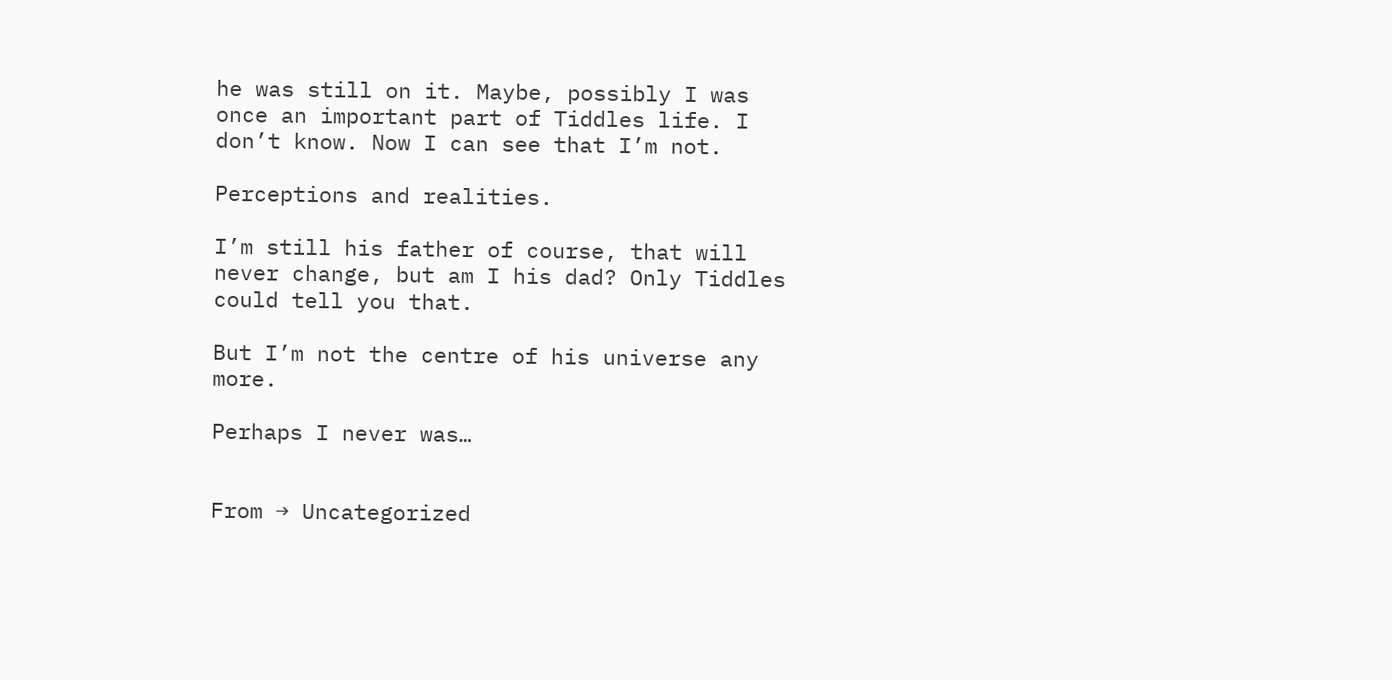he was still on it. Maybe, possibly I was once an important part of Tiddles life. I don’t know. Now I can see that I’m not.

Perceptions and realities.

I’m still his father of course, that will never change, but am I his dad? Only Tiddles could tell you that.

But I’m not the centre of his universe any more.

Perhaps I never was…


From → Uncategorized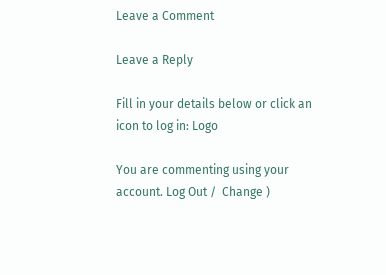Leave a Comment

Leave a Reply

Fill in your details below or click an icon to log in: Logo

You are commenting using your account. Log Out /  Change )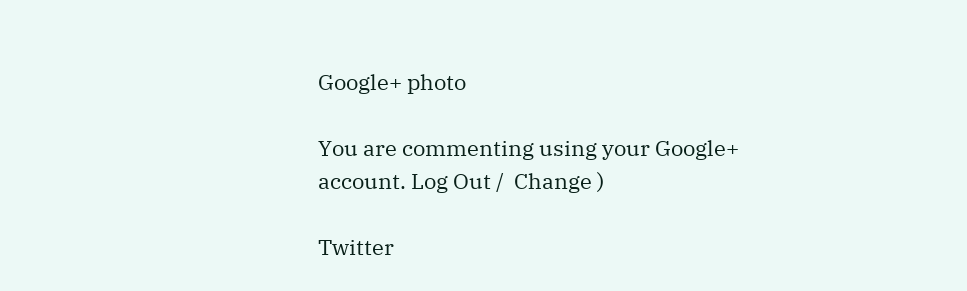Google+ photo

You are commenting using your Google+ account. Log Out /  Change )

Twitter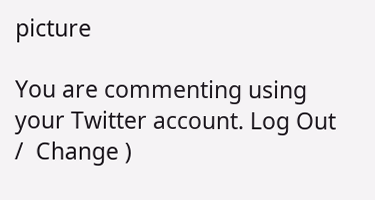picture

You are commenting using your Twitter account. Log Out /  Change )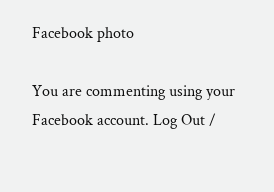Facebook photo

You are commenting using your Facebook account. Log Out /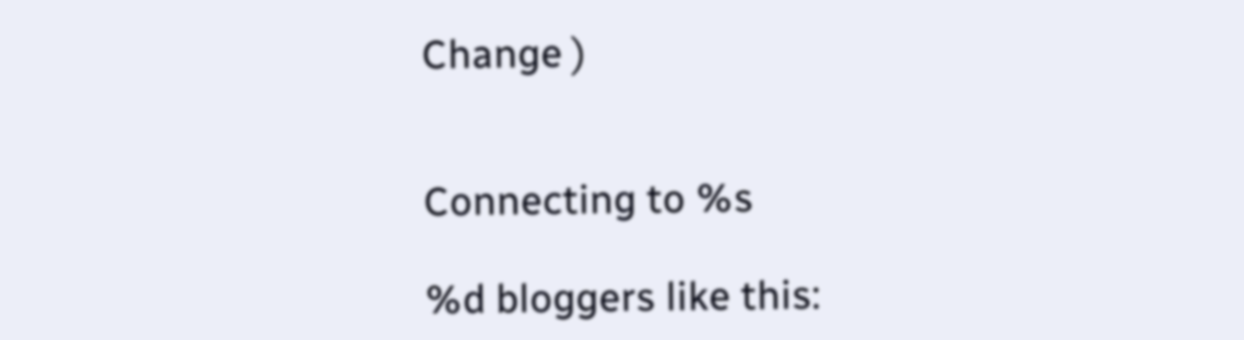Change )


Connecting to %s

%d bloggers like this: